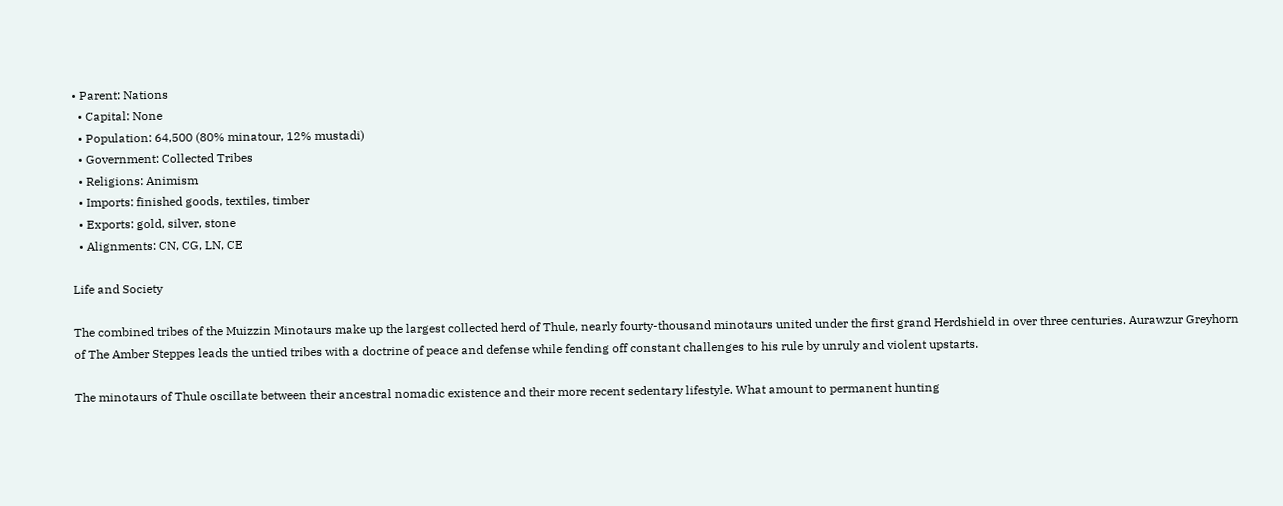• Parent: Nations
  • Capital: None
  • Population: 64,500 (80% minatour, 12% mustadi)
  • Government: Collected Tribes
  • Religions: Animism
  • Imports: finished goods, textiles, timber
  • Exports: gold, silver, stone
  • Alignments: CN, CG, LN, CE

Life and Society

The combined tribes of the Muizzin Minotaurs make up the largest collected herd of Thule, nearly fourty-thousand minotaurs united under the first grand Herdshield in over three centuries. Aurawzur Greyhorn of The Amber Steppes leads the untied tribes with a doctrine of peace and defense while fending off constant challenges to his rule by unruly and violent upstarts.

The minotaurs of Thule oscillate between their ancestral nomadic existence and their more recent sedentary lifestyle. What amount to permanent hunting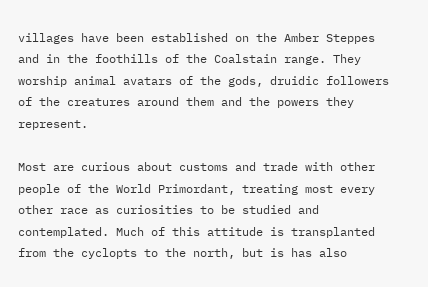villages have been established on the Amber Steppes and in the foothills of the Coalstain range. They worship animal avatars of the gods, druidic followers of the creatures around them and the powers they represent.

Most are curious about customs and trade with other people of the World Primordant, treating most every other race as curiosities to be studied and contemplated. Much of this attitude is transplanted from the cyclopts to the north, but is has also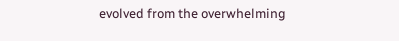evolved from the overwhelming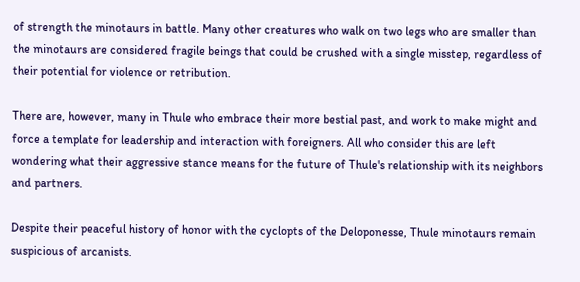of strength the minotaurs in battle. Many other creatures who walk on two legs who are smaller than the minotaurs are considered fragile beings that could be crushed with a single misstep, regardless of their potential for violence or retribution.

There are, however, many in Thule who embrace their more bestial past, and work to make might and force a template for leadership and interaction with foreigners. All who consider this are left wondering what their aggressive stance means for the future of Thule's relationship with its neighbors and partners.

Despite their peaceful history of honor with the cyclopts of the Deloponesse, Thule minotaurs remain suspicious of arcanists.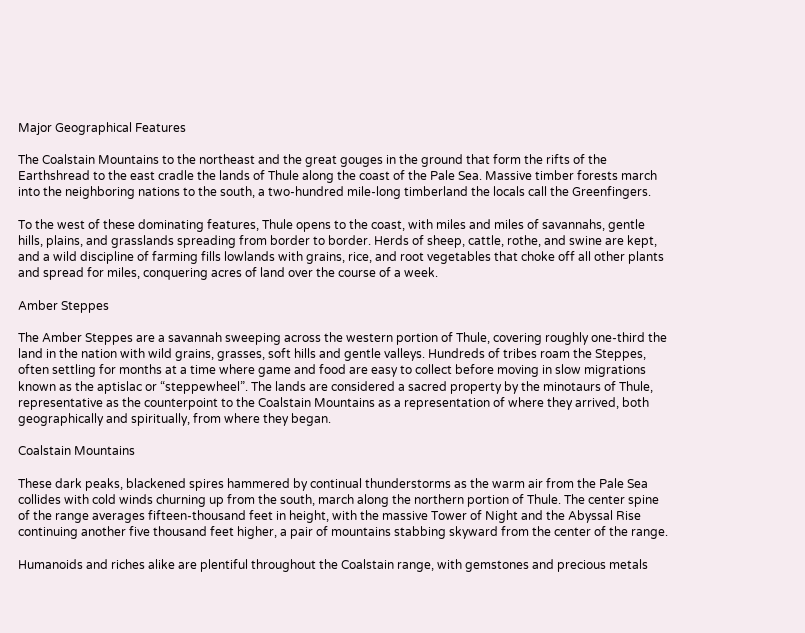Major Geographical Features

The Coalstain Mountains to the northeast and the great gouges in the ground that form the rifts of the Earthshread to the east cradle the lands of Thule along the coast of the Pale Sea. Massive timber forests march into the neighboring nations to the south, a two-hundred mile-long timberland the locals call the Greenfingers.

To the west of these dominating features, Thule opens to the coast, with miles and miles of savannahs, gentle hills, plains, and grasslands spreading from border to border. Herds of sheep, cattle, rothe, and swine are kept, and a wild discipline of farming fills lowlands with grains, rice, and root vegetables that choke off all other plants and spread for miles, conquering acres of land over the course of a week.

Amber Steppes

The Amber Steppes are a savannah sweeping across the western portion of Thule, covering roughly one-third the land in the nation with wild grains, grasses, soft hills and gentle valleys. Hundreds of tribes roam the Steppes, often settling for months at a time where game and food are easy to collect before moving in slow migrations known as the aptislac or “steppewheel”. The lands are considered a sacred property by the minotaurs of Thule, representative as the counterpoint to the Coalstain Mountains as a representation of where they arrived, both geographically and spiritually, from where they began.

Coalstain Mountains

These dark peaks, blackened spires hammered by continual thunderstorms as the warm air from the Pale Sea collides with cold winds churning up from the south, march along the northern portion of Thule. The center spine of the range averages fifteen-thousand feet in height, with the massive Tower of Night and the Abyssal Rise continuing another five thousand feet higher, a pair of mountains stabbing skyward from the center of the range.

Humanoids and riches alike are plentiful throughout the Coalstain range, with gemstones and precious metals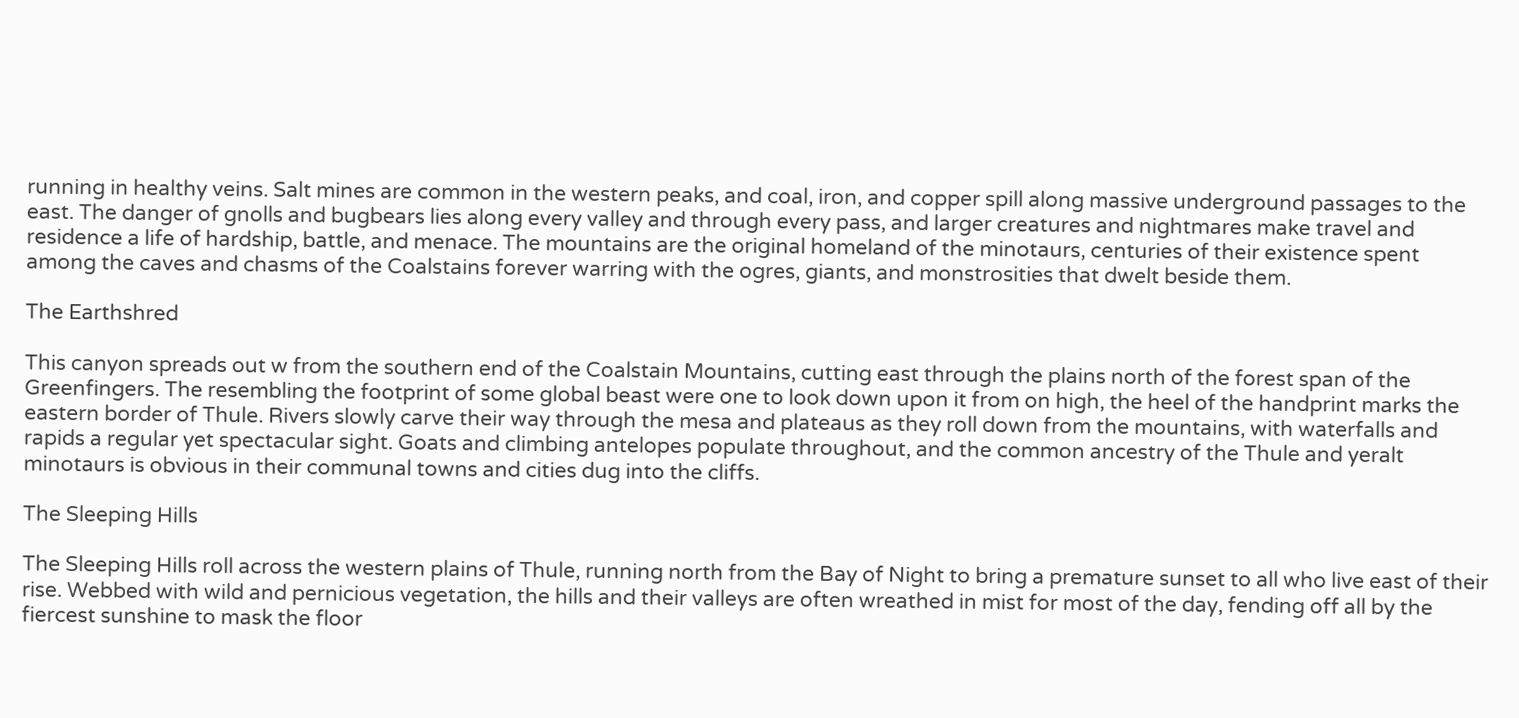running in healthy veins. Salt mines are common in the western peaks, and coal, iron, and copper spill along massive underground passages to the east. The danger of gnolls and bugbears lies along every valley and through every pass, and larger creatures and nightmares make travel and residence a life of hardship, battle, and menace. The mountains are the original homeland of the minotaurs, centuries of their existence spent among the caves and chasms of the Coalstains forever warring with the ogres, giants, and monstrosities that dwelt beside them.

The Earthshred

This canyon spreads out w from the southern end of the Coalstain Mountains, cutting east through the plains north of the forest span of the Greenfingers. The resembling the footprint of some global beast were one to look down upon it from on high, the heel of the handprint marks the eastern border of Thule. Rivers slowly carve their way through the mesa and plateaus as they roll down from the mountains, with waterfalls and rapids a regular yet spectacular sight. Goats and climbing antelopes populate throughout, and the common ancestry of the Thule and yeralt minotaurs is obvious in their communal towns and cities dug into the cliffs.

The Sleeping Hills

The Sleeping Hills roll across the western plains of Thule, running north from the Bay of Night to bring a premature sunset to all who live east of their rise. Webbed with wild and pernicious vegetation, the hills and their valleys are often wreathed in mist for most of the day, fending off all by the fiercest sunshine to mask the floor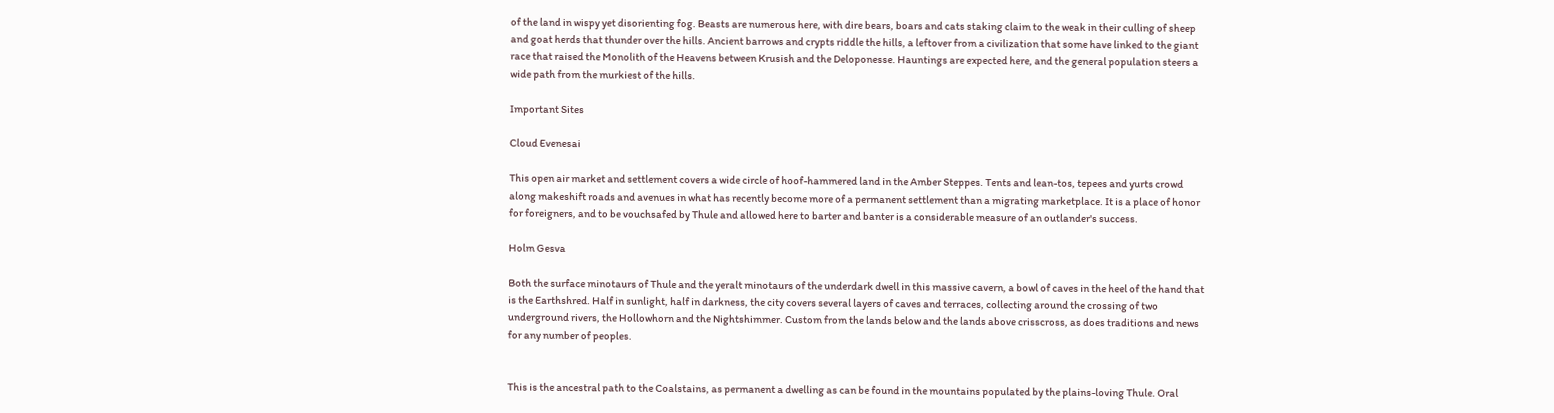of the land in wispy yet disorienting fog. Beasts are numerous here, with dire bears, boars and cats staking claim to the weak in their culling of sheep and goat herds that thunder over the hills. Ancient barrows and crypts riddle the hills, a leftover from a civilization that some have linked to the giant race that raised the Monolith of the Heavens between Krusish and the Deloponesse. Hauntings are expected here, and the general population steers a wide path from the murkiest of the hills.

Important Sites

Cloud Evenesai

This open air market and settlement covers a wide circle of hoof-hammered land in the Amber Steppes. Tents and lean-tos, tepees and yurts crowd along makeshift roads and avenues in what has recently become more of a permanent settlement than a migrating marketplace. It is a place of honor for foreigners, and to be vouchsafed by Thule and allowed here to barter and banter is a considerable measure of an outlander's success.

Holm Gesva

Both the surface minotaurs of Thule and the yeralt minotaurs of the underdark dwell in this massive cavern, a bowl of caves in the heel of the hand that is the Earthshred. Half in sunlight, half in darkness, the city covers several layers of caves and terraces, collecting around the crossing of two underground rivers, the Hollowhorn and the Nightshimmer. Custom from the lands below and the lands above crisscross, as does traditions and news for any number of peoples.


This is the ancestral path to the Coalstains, as permanent a dwelling as can be found in the mountains populated by the plains-loving Thule. Oral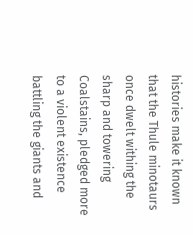histories make it known that the Thule minotaurs once dwelt withing the sharp and towering Coalstains, pledged more to a violent existence battling the giants and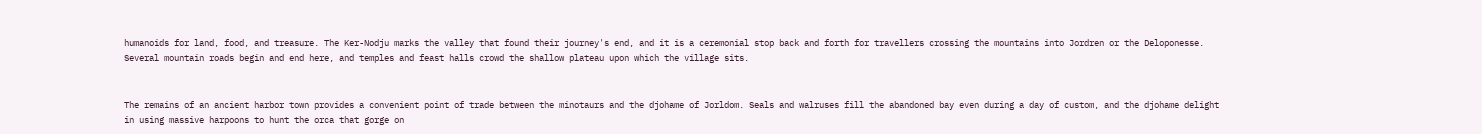humanoids for land, food, and treasure. The Ker-Nodju marks the valley that found their journey's end, and it is a ceremonial stop back and forth for travellers crossing the mountains into Jordren or the Deloponesse. Several mountain roads begin and end here, and temples and feast halls crowd the shallow plateau upon which the village sits.


The remains of an ancient harbor town provides a convenient point of trade between the minotaurs and the djohame of Jorldom. Seals and walruses fill the abandoned bay even during a day of custom, and the djohame delight in using massive harpoons to hunt the orca that gorge on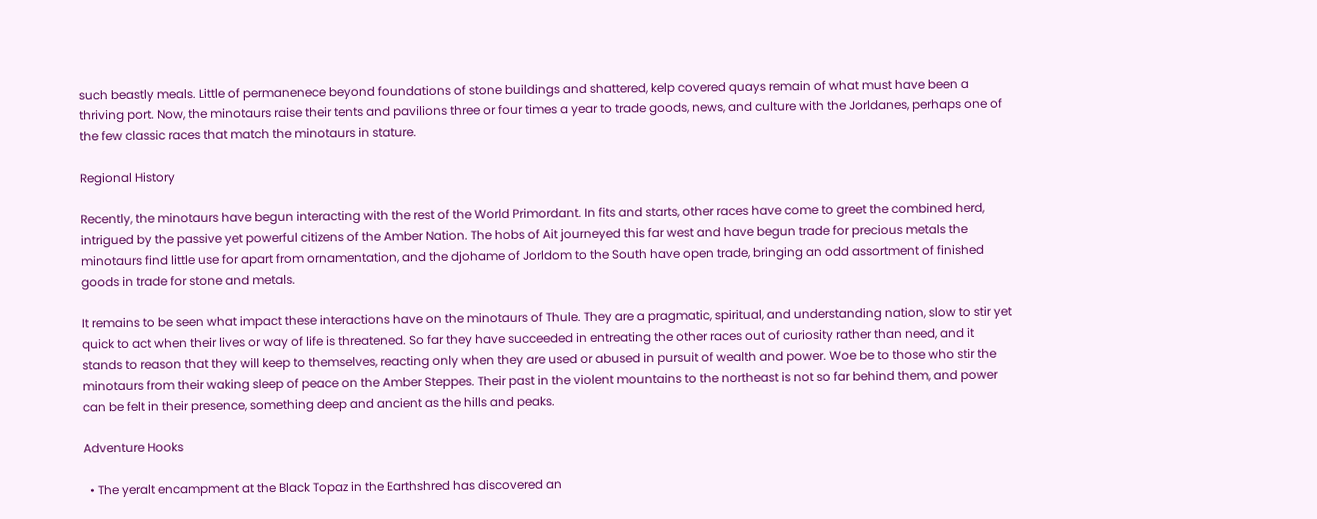such beastly meals. Little of permanenece beyond foundations of stone buildings and shattered, kelp covered quays remain of what must have been a thriving port. Now, the minotaurs raise their tents and pavilions three or four times a year to trade goods, news, and culture with the Jorldanes, perhaps one of the few classic races that match the minotaurs in stature.

Regional History

Recently, the minotaurs have begun interacting with the rest of the World Primordant. In fits and starts, other races have come to greet the combined herd, intrigued by the passive yet powerful citizens of the Amber Nation. The hobs of Ait journeyed this far west and have begun trade for precious metals the minotaurs find little use for apart from ornamentation, and the djohame of Jorldom to the South have open trade, bringing an odd assortment of finished goods in trade for stone and metals.

It remains to be seen what impact these interactions have on the minotaurs of Thule. They are a pragmatic, spiritual, and understanding nation, slow to stir yet quick to act when their lives or way of life is threatened. So far they have succeeded in entreating the other races out of curiosity rather than need, and it stands to reason that they will keep to themselves, reacting only when they are used or abused in pursuit of wealth and power. Woe be to those who stir the minotaurs from their waking sleep of peace on the Amber Steppes. Their past in the violent mountains to the northeast is not so far behind them, and power can be felt in their presence, something deep and ancient as the hills and peaks.

Adventure Hooks

  • The yeralt encampment at the Black Topaz in the Earthshred has discovered an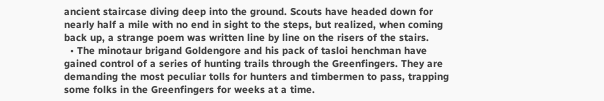ancient staircase diving deep into the ground. Scouts have headed down for nearly half a mile with no end in sight to the steps, but realized, when coming back up, a strange poem was written line by line on the risers of the stairs.
  • The minotaur brigand Goldengore and his pack of tasloi henchman have gained control of a series of hunting trails through the Greenfingers. They are demanding the most peculiar tolls for hunters and timbermen to pass, trapping some folks in the Greenfingers for weeks at a time.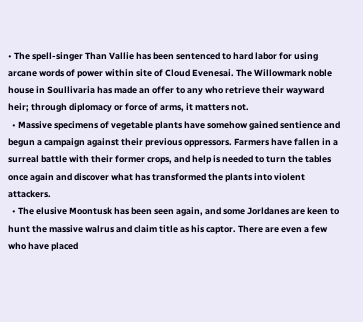• The spell-singer Than Vallie has been sentenced to hard labor for using arcane words of power within site of Cloud Evenesai. The Willowmark noble house in Soullivaria has made an offer to any who retrieve their wayward heir; through diplomacy or force of arms, it matters not.
  • Massive specimens of vegetable plants have somehow gained sentience and begun a campaign against their previous oppressors. Farmers have fallen in a surreal battle with their former crops, and help is needed to turn the tables once again and discover what has transformed the plants into violent attackers.
  • The elusive Moontusk has been seen again, and some Jorldanes are keen to hunt the massive walrus and claim title as his captor. There are even a few who have placed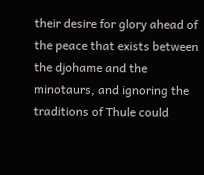their desire for glory ahead of the peace that exists between the djohame and the minotaurs, and ignoring the traditions of Thule could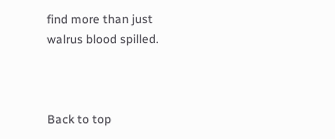find more than just walrus blood spilled.



Back to top